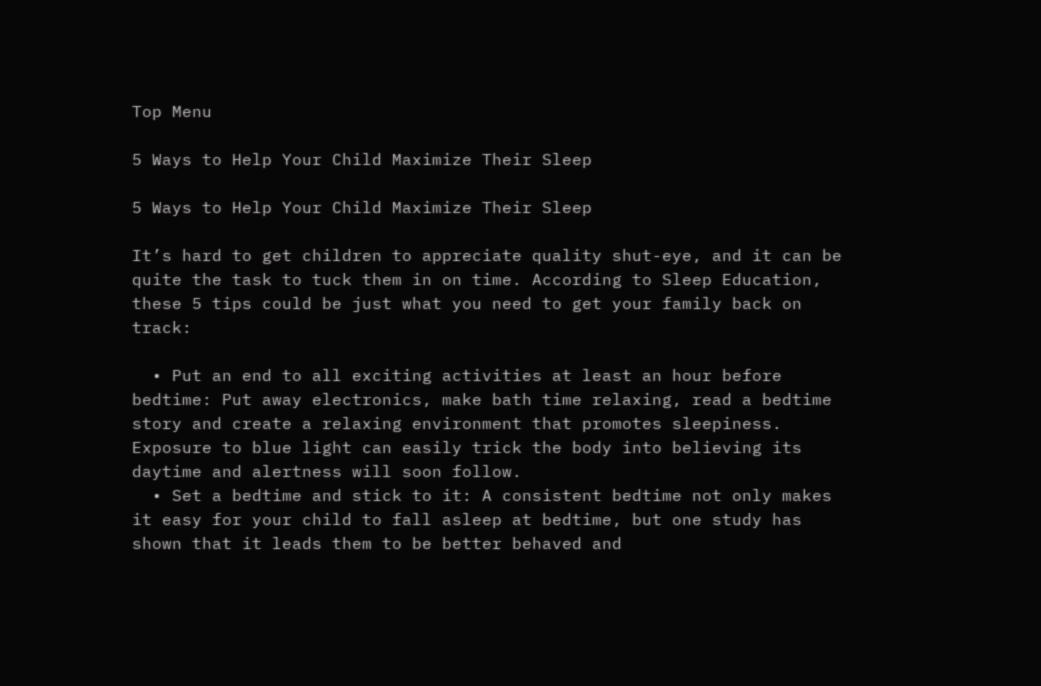Top Menu

5 Ways to Help Your Child Maximize Their Sleep

5 Ways to Help Your Child Maximize Their Sleep

It’s hard to get children to appreciate quality shut-eye, and it can be quite the task to tuck them in on time. According to Sleep Education, these 5 tips could be just what you need to get your family back on track:

  • Put an end to all exciting activities at least an hour before bedtime: Put away electronics, make bath time relaxing, read a bedtime story and create a relaxing environment that promotes sleepiness. Exposure to blue light can easily trick the body into believing its daytime and alertness will soon follow.
  • Set a bedtime and stick to it: A consistent bedtime not only makes it easy for your child to fall asleep at bedtime, but one study has shown that it leads them to be better behaved and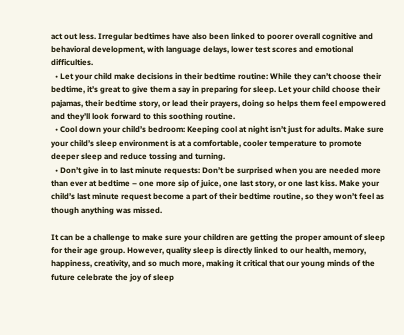act out less. Irregular bedtimes have also been linked to poorer overall cognitive and behavioral development, with language delays, lower test scores and emotional difficulties.
  • Let your child make decisions in their bedtime routine: While they can’t choose their bedtime, it’s great to give them a say in preparing for sleep. Let your child choose their pajamas, their bedtime story, or lead their prayers, doing so helps them feel empowered and they’ll look forward to this soothing routine.
  • Cool down your child’s bedroom: Keeping cool at night isn’t just for adults. Make sure your child’s sleep environment is at a comfortable, cooler temperature to promote deeper sleep and reduce tossing and turning.
  • Don’t give in to last minute requests: Don’t be surprised when you are needed more than ever at bedtime – one more sip of juice, one last story, or one last kiss. Make your child’s last minute request become a part of their bedtime routine, so they won’t feel as though anything was missed.

It can be a challenge to make sure your children are getting the proper amount of sleep for their age group. However, quality sleep is directly linked to our health, memory, happiness, creativity, and so much more, making it critical that our young minds of the future celebrate the joy of sleep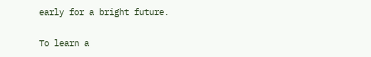early for a bright future.

To learn a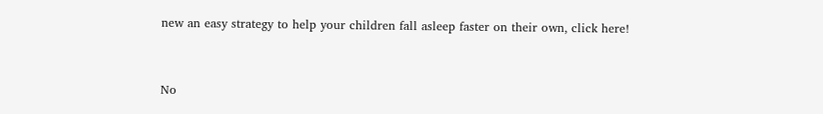new an easy strategy to help your children fall asleep faster on their own, click here!


No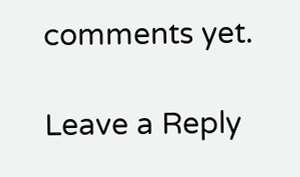comments yet.

Leave a Reply